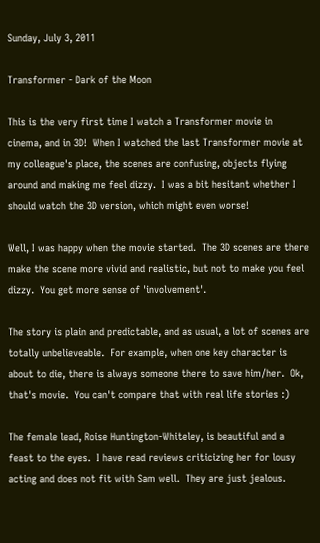Sunday, July 3, 2011

Transformer - Dark of the Moon

This is the very first time I watch a Transformer movie in cinema, and in 3D!  When I watched the last Transformer movie at my colleague's place, the scenes are confusing, objects flying around and making me feel dizzy.  I was a bit hesitant whether I should watch the 3D version, which might even worse!

Well, I was happy when the movie started.  The 3D scenes are there make the scene more vivid and realistic, but not to make you feel dizzy.  You get more sense of 'involvement'.

The story is plain and predictable, and as usual, a lot of scenes are totally unbelieveable.  For example, when one key character is about to die, there is always someone there to save him/her.  Ok, that's movie.  You can't compare that with real life stories :)

The female lead, Roise Huntington-Whiteley, is beautiful and a feast to the eyes.  I have read reviews criticizing her for lousy acting and does not fit with Sam well.  They are just jealous.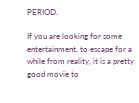PERIOD.

If you are looking for some entertainment, to escape for a while from reality, it is a pretty good movie to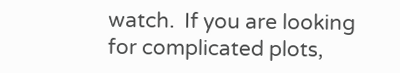watch.  If you are looking for complicated plots,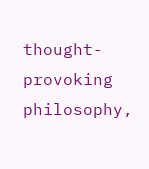thought-provoking philosophy,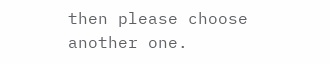then please choose another one.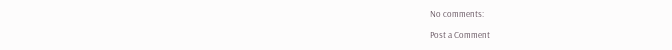No comments:

Post a Comment